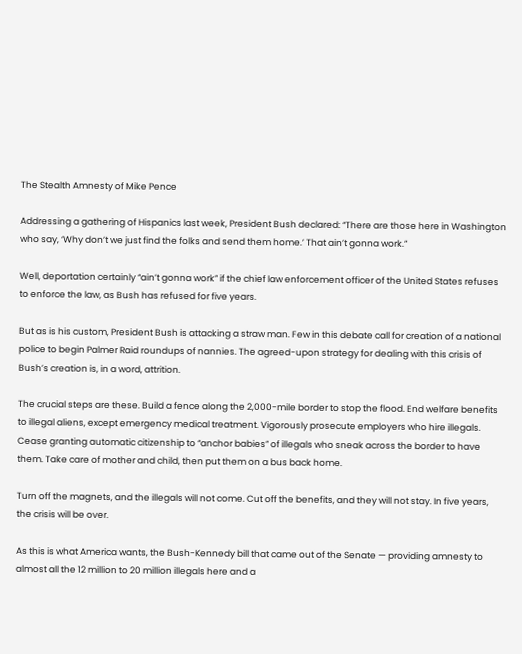The Stealth Amnesty of Mike Pence

Addressing a gathering of Hispanics last week, President Bush declared: “There are those here in Washington who say, ‘Why don’t we just find the folks and send them home.’ That ain’t gonna work.”

Well, deportation certainly “ain’t gonna work” if the chief law enforcement officer of the United States refuses to enforce the law, as Bush has refused for five years.

But as is his custom, President Bush is attacking a straw man. Few in this debate call for creation of a national police to begin Palmer Raid roundups of nannies. The agreed-upon strategy for dealing with this crisis of Bush’s creation is, in a word, attrition.

The crucial steps are these. Build a fence along the 2,000-mile border to stop the flood. End welfare benefits to illegal aliens, except emergency medical treatment. Vigorously prosecute employers who hire illegals. Cease granting automatic citizenship to “anchor babies” of illegals who sneak across the border to have them. Take care of mother and child, then put them on a bus back home.

Turn off the magnets, and the illegals will not come. Cut off the benefits, and they will not stay. In five years, the crisis will be over.

As this is what America wants, the Bush-Kennedy bill that came out of the Senate — providing amnesty to almost all the 12 million to 20 million illegals here and a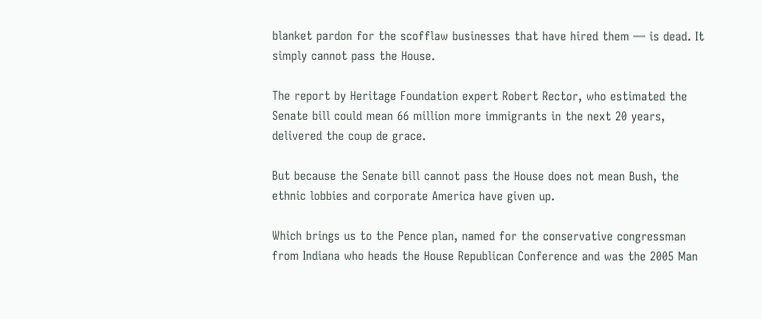blanket pardon for the scofflaw businesses that have hired them — is dead. It simply cannot pass the House.

The report by Heritage Foundation expert Robert Rector, who estimated the Senate bill could mean 66 million more immigrants in the next 20 years, delivered the coup de grace.

But because the Senate bill cannot pass the House does not mean Bush, the ethnic lobbies and corporate America have given up.

Which brings us to the Pence plan, named for the conservative congressman from Indiana who heads the House Republican Conference and was the 2005 Man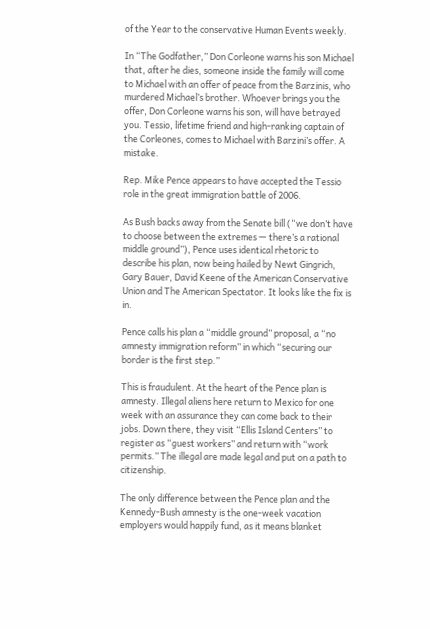of the Year to the conservative Human Events weekly.

In “The Godfather,” Don Corleone warns his son Michael that, after he dies, someone inside the family will come to Michael with an offer of peace from the Barzinis, who murdered Michael’s brother. Whoever brings you the offer, Don Corleone warns his son, will have betrayed you. Tessio, lifetime friend and high-ranking captain of the Corleones, comes to Michael with Barzini’s offer. A mistake.

Rep. Mike Pence appears to have accepted the Tessio role in the great immigration battle of 2006.

As Bush backs away from the Senate bill (“we don’t have to choose between the extremes — there’s a rational middle ground”), Pence uses identical rhetoric to describe his plan, now being hailed by Newt Gingrich, Gary Bauer, David Keene of the American Conservative Union and The American Spectator. It looks like the fix is in.

Pence calls his plan a “middle ground” proposal, a “no amnesty immigration reform” in which “securing our border is the first step.”

This is fraudulent. At the heart of the Pence plan is amnesty. Illegal aliens here return to Mexico for one week with an assurance they can come back to their jobs. Down there, they visit “Ellis Island Centers” to register as “guest workers” and return with “work permits.” The illegal are made legal and put on a path to citizenship.

The only difference between the Pence plan and the Kennedy-Bush amnesty is the one-week vacation employers would happily fund, as it means blanket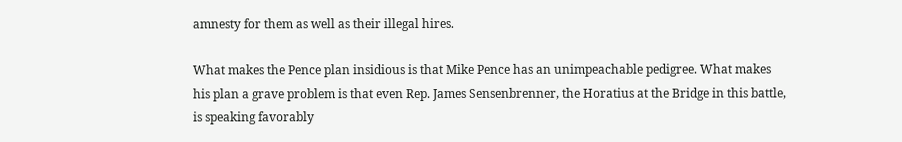amnesty for them as well as their illegal hires.

What makes the Pence plan insidious is that Mike Pence has an unimpeachable pedigree. What makes his plan a grave problem is that even Rep. James Sensenbrenner, the Horatius at the Bridge in this battle, is speaking favorably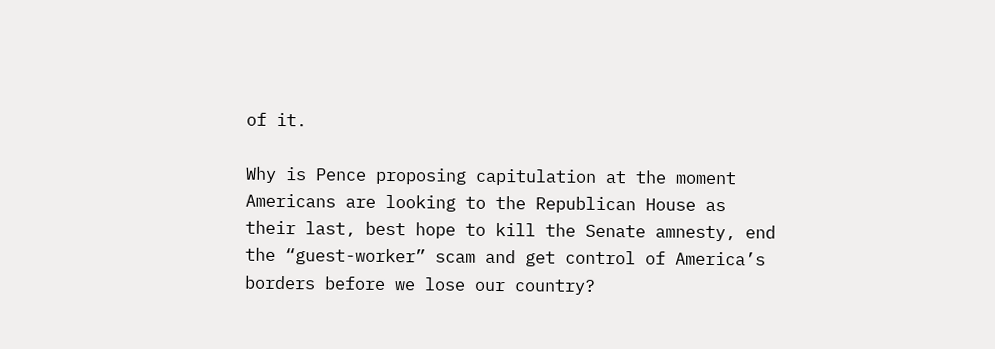of it.

Why is Pence proposing capitulation at the moment Americans are looking to the Republican House as their last, best hope to kill the Senate amnesty, end the “guest-worker” scam and get control of America’s borders before we lose our country?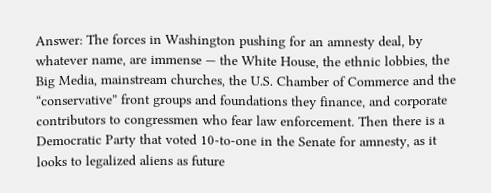Answer: The forces in Washington pushing for an amnesty deal, by whatever name, are immense — the White House, the ethnic lobbies, the Big Media, mainstream churches, the U.S. Chamber of Commerce and the “conservative” front groups and foundations they finance, and corporate contributors to congressmen who fear law enforcement. Then there is a Democratic Party that voted 10-to-one in the Senate for amnesty, as it looks to legalized aliens as future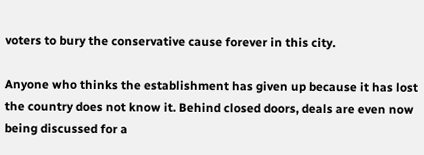voters to bury the conservative cause forever in this city.

Anyone who thinks the establishment has given up because it has lost the country does not know it. Behind closed doors, deals are even now being discussed for a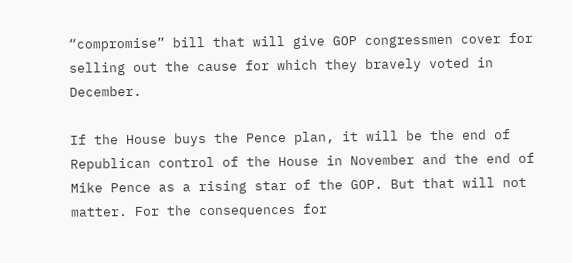“compromise” bill that will give GOP congressmen cover for selling out the cause for which they bravely voted in December.

If the House buys the Pence plan, it will be the end of Republican control of the House in November and the end of Mike Pence as a rising star of the GOP. But that will not matter. For the consequences for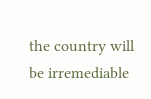the country will be irremediable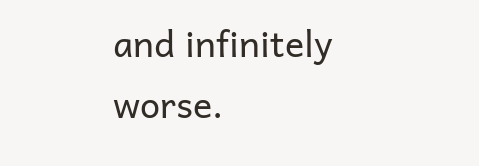and infinitely worse.